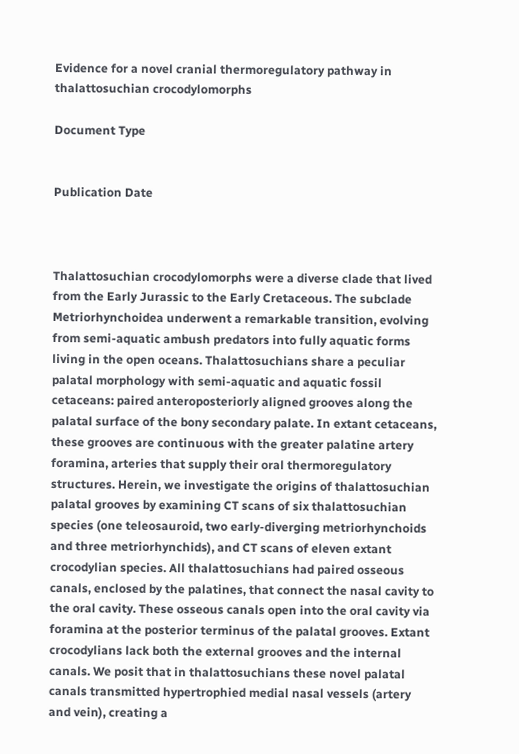Evidence for a novel cranial thermoregulatory pathway in thalattosuchian crocodylomorphs

Document Type


Publication Date



Thalattosuchian crocodylomorphs were a diverse clade that lived from the Early Jurassic to the Early Cretaceous. The subclade Metriorhynchoidea underwent a remarkable transition, evolving from semi-aquatic ambush predators into fully aquatic forms living in the open oceans. Thalattosuchians share a peculiar palatal morphology with semi-aquatic and aquatic fossil cetaceans: paired anteroposteriorly aligned grooves along the palatal surface of the bony secondary palate. In extant cetaceans, these grooves are continuous with the greater palatine artery foramina, arteries that supply their oral thermoregulatory structures. Herein, we investigate the origins of thalattosuchian palatal grooves by examining CT scans of six thalattosuchian species (one teleosauroid, two early-diverging metriorhynchoids and three metriorhynchids), and CT scans of eleven extant crocodylian species. All thalattosuchians had paired osseous canals, enclosed by the palatines, that connect the nasal cavity to the oral cavity. These osseous canals open into the oral cavity via foramina at the posterior terminus of the palatal grooves. Extant crocodylians lack both the external grooves and the internal canals. We posit that in thalattosuchians these novel palatal canals transmitted hypertrophied medial nasal vessels (artery and vein), creating a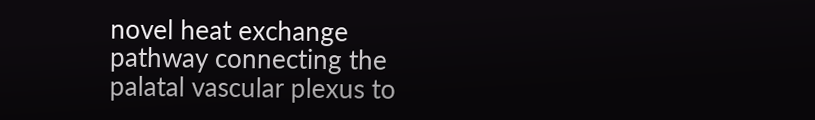novel heat exchange pathway connecting the palatal vascular plexus to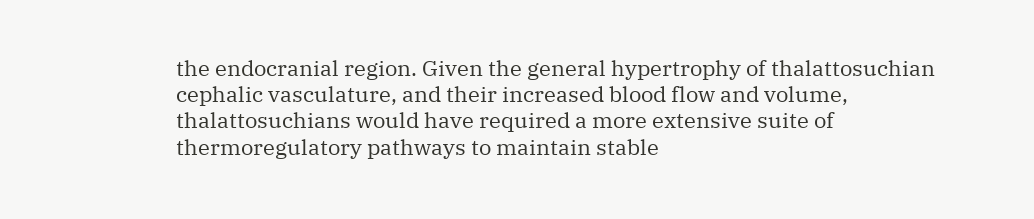the endocranial region. Given the general hypertrophy of thalattosuchian cephalic vasculature, and their increased blood flow and volume, thalattosuchians would have required a more extensive suite of thermoregulatory pathways to maintain stable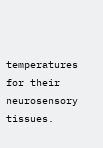temperatures for their neurosensory tissues.